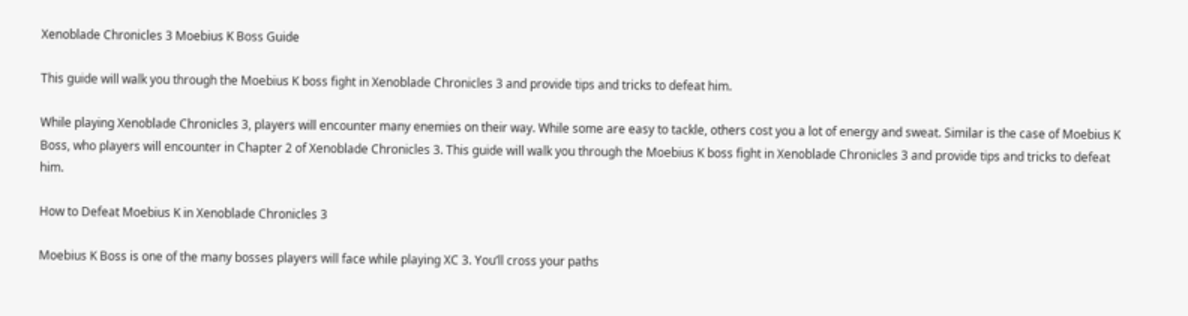Xenoblade Chronicles 3 Moebius K Boss Guide

This guide will walk you through the Moebius K boss fight in Xenoblade Chronicles 3 and provide tips and tricks to defeat him.

While playing Xenoblade Chronicles 3, players will encounter many enemies on their way. While some are easy to tackle, others cost you a lot of energy and sweat. Similar is the case of Moebius K Boss, who players will encounter in Chapter 2 of Xenoblade Chronicles 3. This guide will walk you through the Moebius K boss fight in Xenoblade Chronicles 3 and provide tips and tricks to defeat him.

How to Defeat Moebius K in Xenoblade Chronicles 3

Moebius K Boss is one of the many bosses players will face while playing XC 3. You’ll cross your paths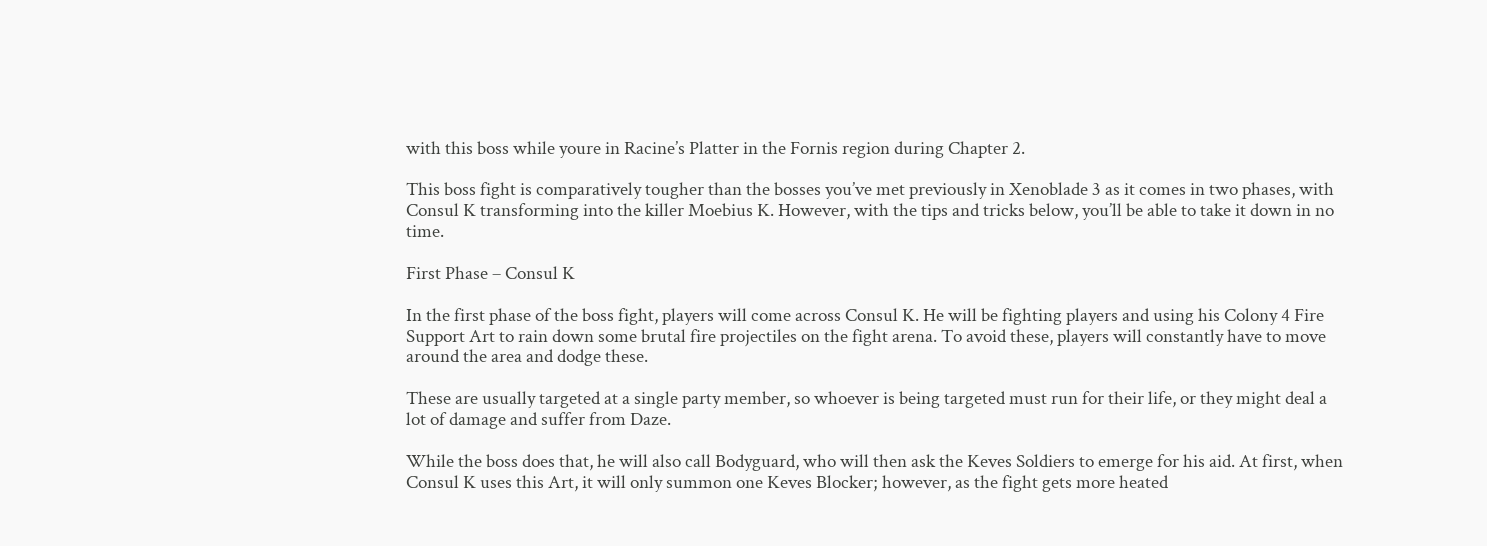with this boss while youre in Racine’s Platter in the Fornis region during Chapter 2.

This boss fight is comparatively tougher than the bosses you’ve met previously in Xenoblade 3 as it comes in two phases, with Consul K transforming into the killer Moebius K. However, with the tips and tricks below, you’ll be able to take it down in no time.

First Phase – Consul K

In the first phase of the boss fight, players will come across Consul K. He will be fighting players and using his Colony 4 Fire Support Art to rain down some brutal fire projectiles on the fight arena. To avoid these, players will constantly have to move around the area and dodge these.

These are usually targeted at a single party member, so whoever is being targeted must run for their life, or they might deal a lot of damage and suffer from Daze.

While the boss does that, he will also call Bodyguard, who will then ask the Keves Soldiers to emerge for his aid. At first, when Consul K uses this Art, it will only summon one Keves Blocker; however, as the fight gets more heated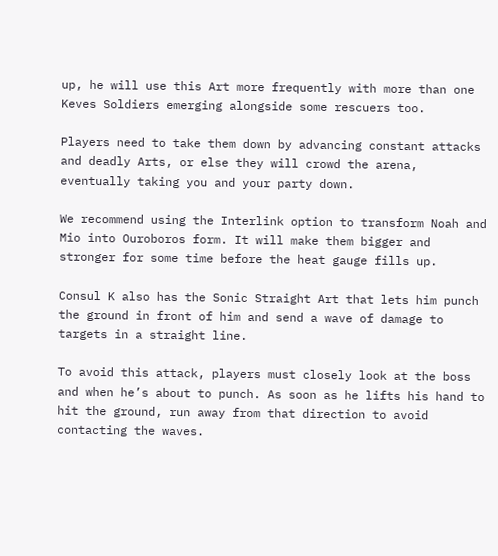up, he will use this Art more frequently with more than one Keves Soldiers emerging alongside some rescuers too.

Players need to take them down by advancing constant attacks and deadly Arts, or else they will crowd the arena, eventually taking you and your party down.

We recommend using the Interlink option to transform Noah and Mio into Ouroboros form. It will make them bigger and stronger for some time before the heat gauge fills up.

Consul K also has the Sonic Straight Art that lets him punch the ground in front of him and send a wave of damage to targets in a straight line.

To avoid this attack, players must closely look at the boss and when he’s about to punch. As soon as he lifts his hand to hit the ground, run away from that direction to avoid contacting the waves.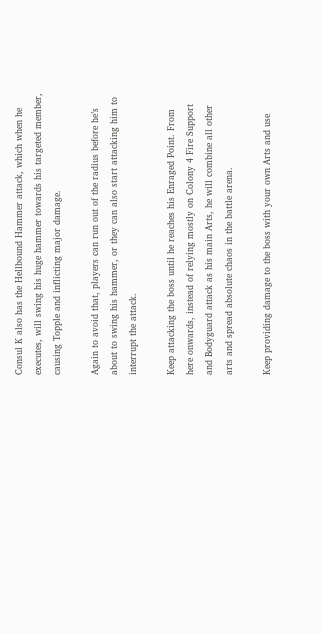Consul K also has the Hellbound Hammer attack, which when he executes, will swing his huge hammer towards his targeted member, causing Topple and inflicting major damage.

Again to avoid that, players can run out of the radius before he’s about to swing his hammer, or they can also start attacking him to interrupt the attack.

Keep attacking the boss until he reaches his Enraged Point. From here onwards, instead of relying mostly on Colony 4 Fire Support and Bodyguard attack as his main Arts, he will combine all other arts and spread absolute chaos in the battle arena.

Keep providing damage to the boss with your own Arts and use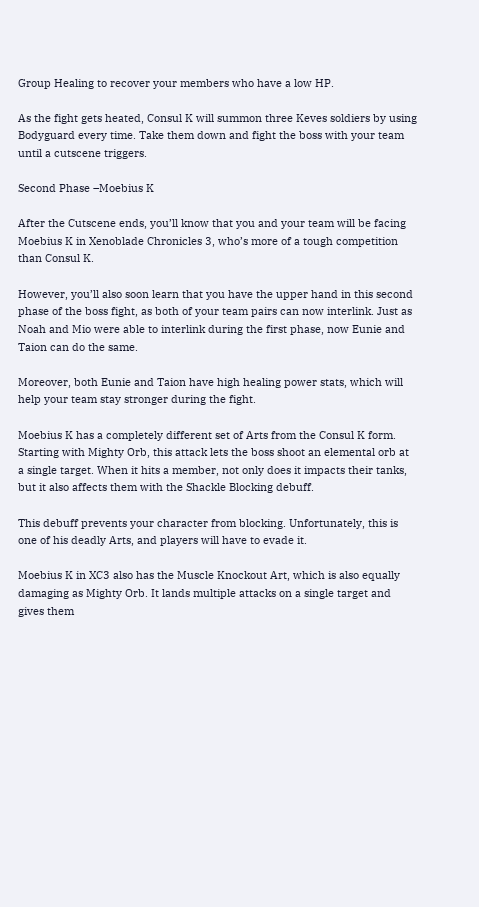Group Healing to recover your members who have a low HP.

As the fight gets heated, Consul K will summon three Keves soldiers by using Bodyguard every time. Take them down and fight the boss with your team until a cutscene triggers.

Second Phase –Moebius K

After the Cutscene ends, you’ll know that you and your team will be facing Moebius K in Xenoblade Chronicles 3, who’s more of a tough competition than Consul K.

However, you’ll also soon learn that you have the upper hand in this second phase of the boss fight, as both of your team pairs can now interlink. Just as Noah and Mio were able to interlink during the first phase, now Eunie and Taion can do the same.

Moreover, both Eunie and Taion have high healing power stats, which will help your team stay stronger during the fight.

Moebius K has a completely different set of Arts from the Consul K form. Starting with Mighty Orb, this attack lets the boss shoot an elemental orb at a single target. When it hits a member, not only does it impacts their tanks, but it also affects them with the Shackle Blocking debuff.

This debuff prevents your character from blocking. Unfortunately, this is one of his deadly Arts, and players will have to evade it.

Moebius K in XC3 also has the Muscle Knockout Art, which is also equally damaging as Mighty Orb. It lands multiple attacks on a single target and gives them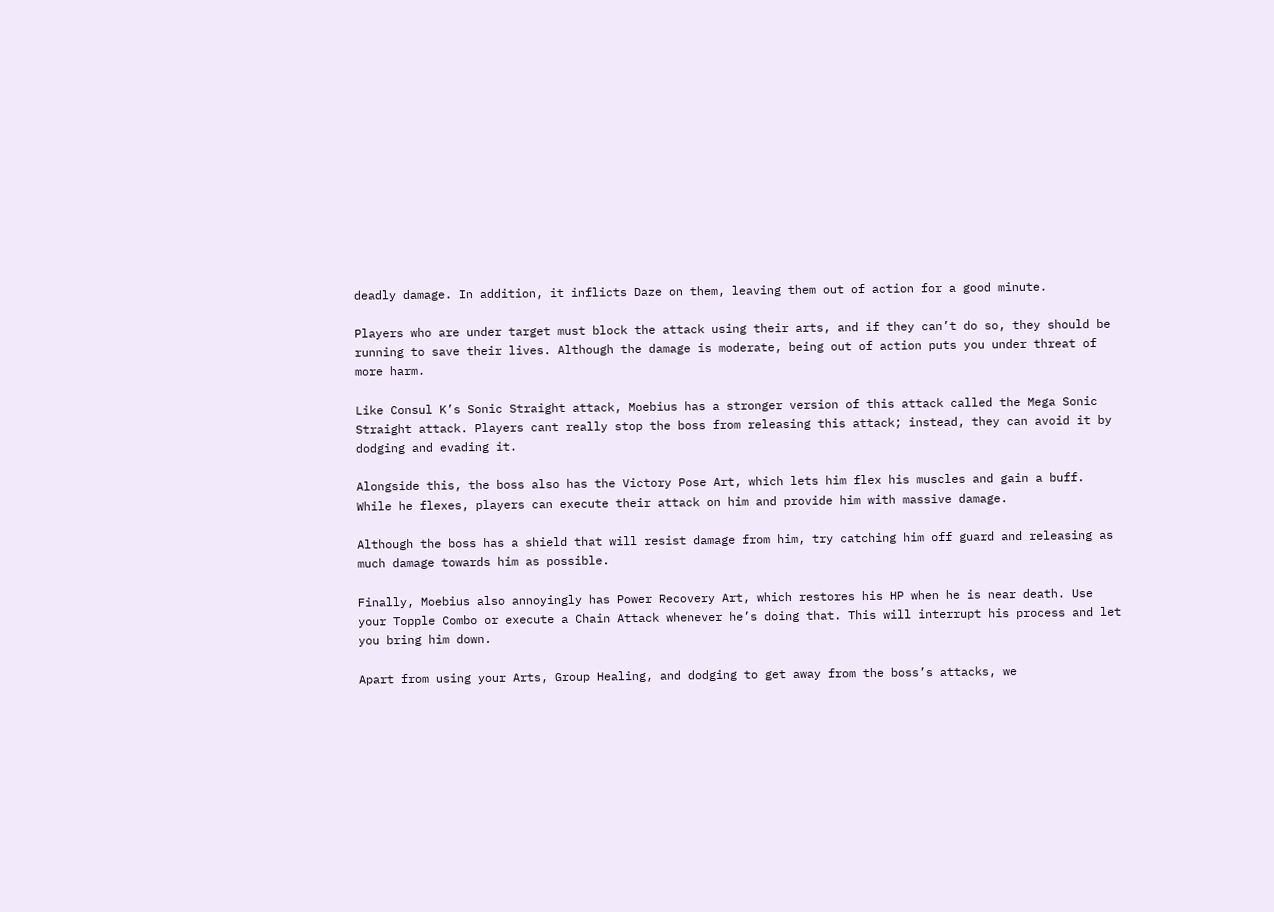deadly damage. In addition, it inflicts Daze on them, leaving them out of action for a good minute.

Players who are under target must block the attack using their arts, and if they can’t do so, they should be running to save their lives. Although the damage is moderate, being out of action puts you under threat of more harm.

Like Consul K’s Sonic Straight attack, Moebius has a stronger version of this attack called the Mega Sonic Straight attack. Players cant really stop the boss from releasing this attack; instead, they can avoid it by dodging and evading it.

Alongside this, the boss also has the Victory Pose Art, which lets him flex his muscles and gain a buff. While he flexes, players can execute their attack on him and provide him with massive damage.

Although the boss has a shield that will resist damage from him, try catching him off guard and releasing as much damage towards him as possible.

Finally, Moebius also annoyingly has Power Recovery Art, which restores his HP when he is near death. Use your Topple Combo or execute a Chain Attack whenever he’s doing that. This will interrupt his process and let you bring him down.

Apart from using your Arts, Group Healing, and dodging to get away from the boss’s attacks, we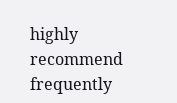highly recommend frequently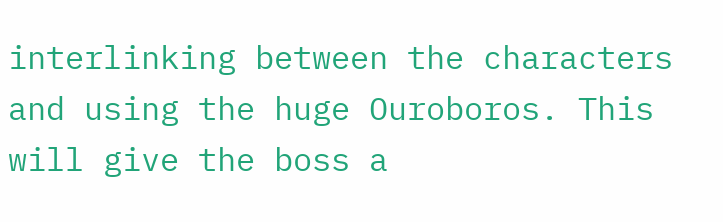interlinking between the characters and using the huge Ouroboros. This will give the boss a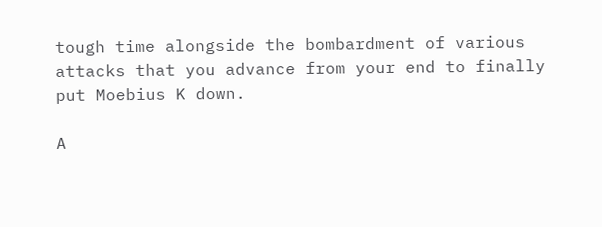tough time alongside the bombardment of various attacks that you advance from your end to finally put Moebius K down.

A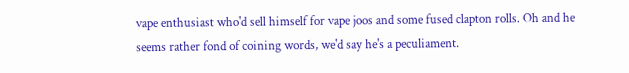vape enthusiast who'd sell himself for vape joos and some fused clapton rolls. Oh and he seems rather fond of coining words, we'd say he's a peculiament.